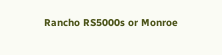Rancho RS5000s or Monroe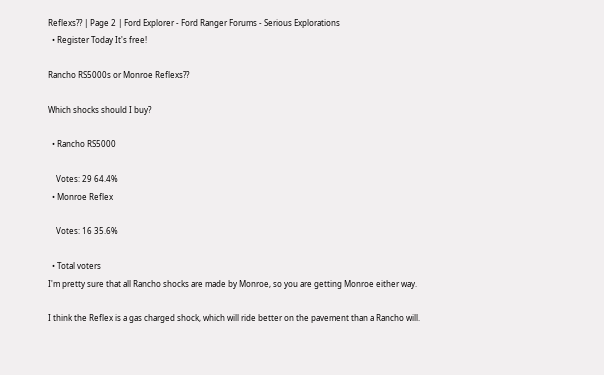Reflexs?? | Page 2 | Ford Explorer - Ford Ranger Forums - Serious Explorations
  • Register Today It's free!

Rancho RS5000s or Monroe Reflexs??

Which shocks should I buy?

  • Rancho RS5000

    Votes: 29 64.4%
  • Monroe Reflex

    Votes: 16 35.6%

  • Total voters
I'm pretty sure that all Rancho shocks are made by Monroe, so you are getting Monroe either way.

I think the Reflex is a gas charged shock, which will ride better on the pavement than a Rancho will.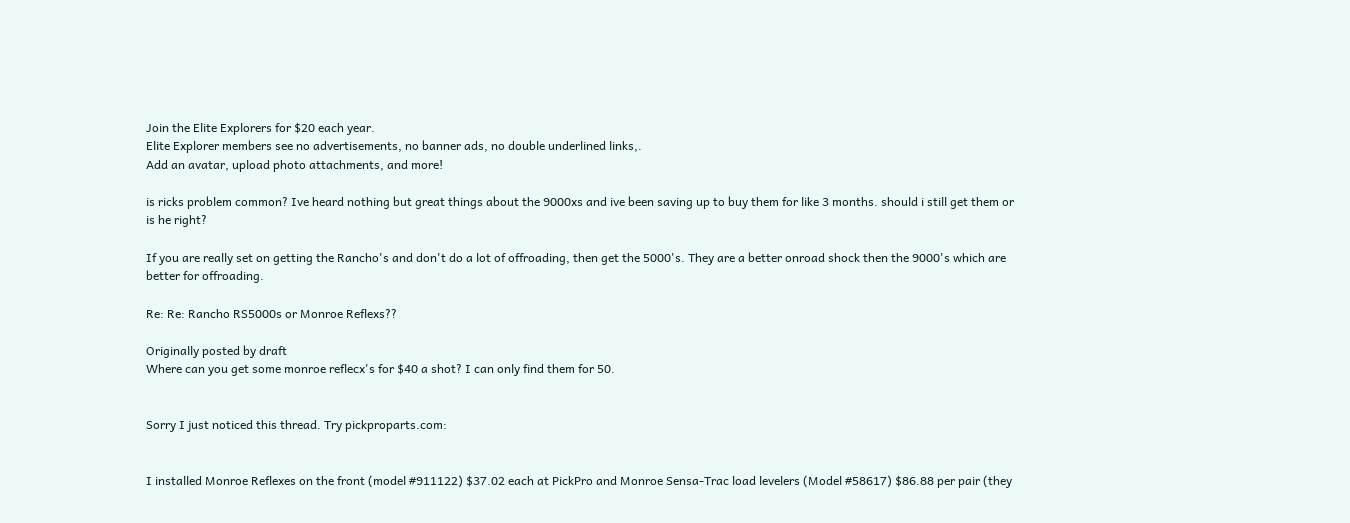Join the Elite Explorers for $20 each year.
Elite Explorer members see no advertisements, no banner ads, no double underlined links,.
Add an avatar, upload photo attachments, and more!

is ricks problem common? Ive heard nothing but great things about the 9000xs and ive been saving up to buy them for like 3 months. should i still get them or is he right?

If you are really set on getting the Rancho's and don't do a lot of offroading, then get the 5000's. They are a better onroad shock then the 9000's which are better for offroading.

Re: Re: Rancho RS5000s or Monroe Reflexs??

Originally posted by draft
Where can you get some monroe reflecx's for $40 a shot? I can only find them for 50.


Sorry I just noticed this thread. Try pickproparts.com:


I installed Monroe Reflexes on the front (model #911122) $37.02 each at PickPro and Monroe Sensa-Trac load levelers (Model #58617) $86.88 per pair (they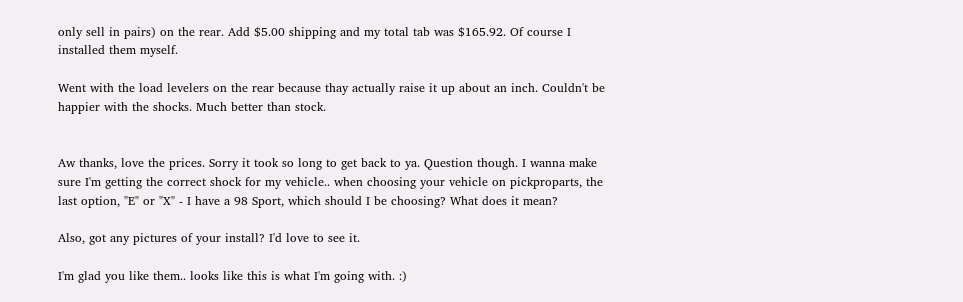only sell in pairs) on the rear. Add $5.00 shipping and my total tab was $165.92. Of course I installed them myself.

Went with the load levelers on the rear because thay actually raise it up about an inch. Couldn't be happier with the shocks. Much better than stock.


Aw thanks, love the prices. Sorry it took so long to get back to ya. Question though. I wanna make sure I'm getting the correct shock for my vehicle.. when choosing your vehicle on pickproparts, the last option, "E" or "X" - I have a 98 Sport, which should I be choosing? What does it mean?

Also, got any pictures of your install? I'd love to see it.

I'm glad you like them.. looks like this is what I'm going with. :)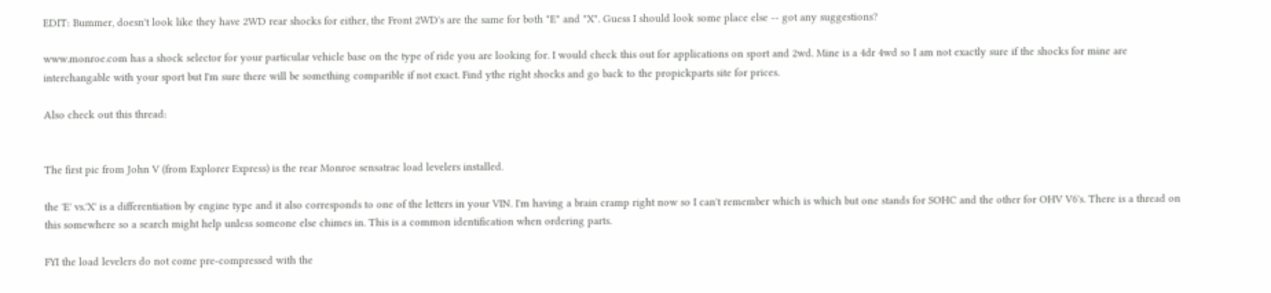EDIT: Bummer, doesn't look like they have 2WD rear shocks for either, the Front 2WD's are the same for both "E" and "X". Guess I should look some place else -- got any suggestions?

www.monroe.com has a shock selector for your particular vehicle base on the type of ride you are looking for. I would check this out for applications on sport and 2wd. Mine is a 4dr 4wd so I am not exactly sure if the shocks for mine are interchangable with your sport but I'm sure there will be something comparible if not exact. Find ythe right shocks and go back to the propickparts site for prices.

Also check out this thread:


The first pic from John V (from Explorer Express) is the rear Monroe sensatrac load levelers installed.

the 'E' vs.'X' is a differentiation by engine type and it also corresponds to one of the letters in your VIN. I'm having a brain cramp right now so I can't remember which is which but one stands for SOHC and the other for OHV V6's. There is a thread on this somewhere so a search might help unless someone else chimes in. This is a common identification when ordering parts.

FYI the load levelers do not come pre-compressed with the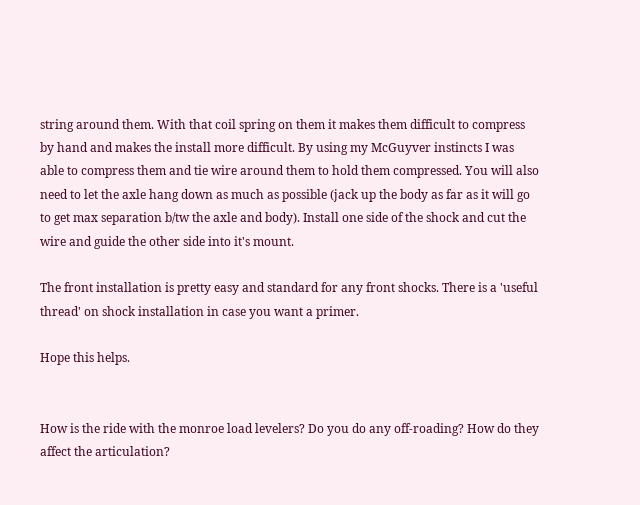string around them. With that coil spring on them it makes them difficult to compress by hand and makes the install more difficult. By using my McGuyver instincts I was able to compress them and tie wire around them to hold them compressed. You will also need to let the axle hang down as much as possible (jack up the body as far as it will go to get max separation b/tw the axle and body). Install one side of the shock and cut the wire and guide the other side into it's mount.

The front installation is pretty easy and standard for any front shocks. There is a 'useful thread' on shock installation in case you want a primer.

Hope this helps.


How is the ride with the monroe load levelers? Do you do any off-roading? How do they affect the articulation?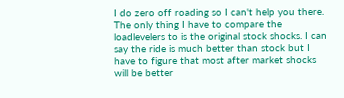I do zero off roading so I can't help you there. The only thing I have to compare the loadlevelers to is the original stock shocks. I can say the ride is much better than stock but I have to figure that most after market shocks will be better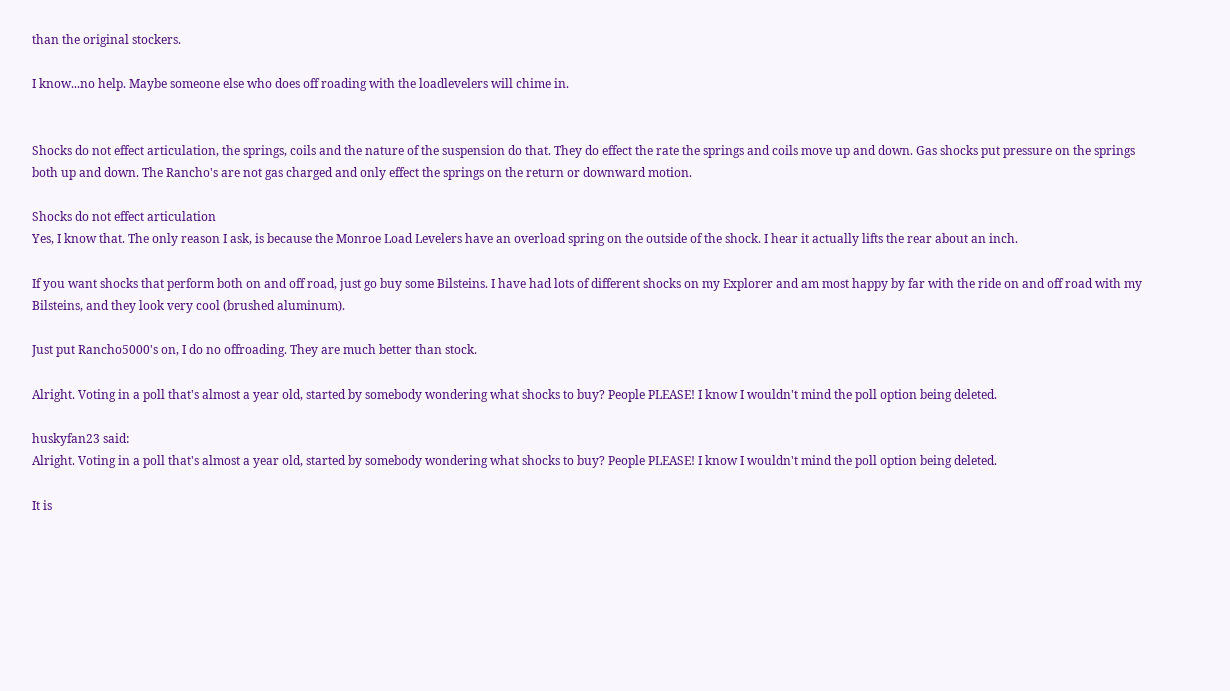than the original stockers.

I know...no help. Maybe someone else who does off roading with the loadlevelers will chime in.


Shocks do not effect articulation, the springs, coils and the nature of the suspension do that. They do effect the rate the springs and coils move up and down. Gas shocks put pressure on the springs both up and down. The Rancho's are not gas charged and only effect the springs on the return or downward motion.

Shocks do not effect articulation
Yes, I know that. The only reason I ask, is because the Monroe Load Levelers have an overload spring on the outside of the shock. I hear it actually lifts the rear about an inch.

If you want shocks that perform both on and off road, just go buy some Bilsteins. I have had lots of different shocks on my Explorer and am most happy by far with the ride on and off road with my Bilsteins, and they look very cool (brushed aluminum).

Just put Rancho5000's on, I do no offroading. They are much better than stock.

Alright. Voting in a poll that's almost a year old, started by somebody wondering what shocks to buy? People PLEASE! I know I wouldn't mind the poll option being deleted.

huskyfan23 said:
Alright. Voting in a poll that's almost a year old, started by somebody wondering what shocks to buy? People PLEASE! I know I wouldn't mind the poll option being deleted.

It is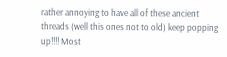rather annoying to have all of these ancient threads (well this ones not to old) keep popping up!!!! Most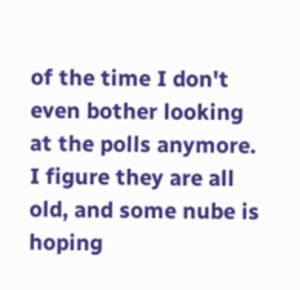of the time I don't even bother looking at the polls anymore. I figure they are all old, and some nube is hoping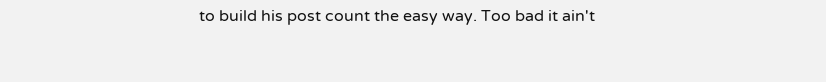to build his post count the easy way. Too bad it ain't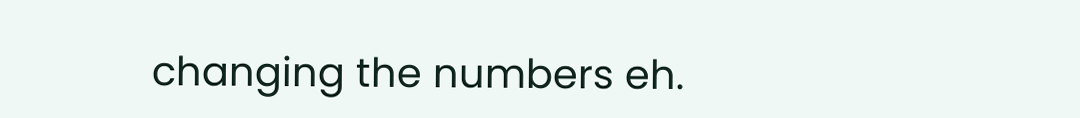changing the numbers eh.